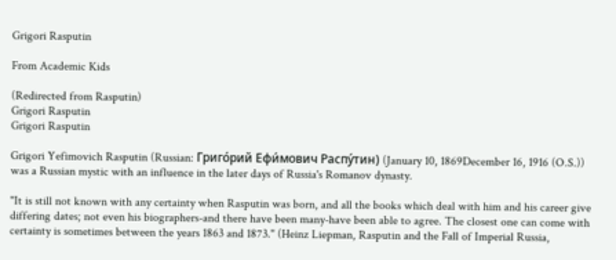Grigori Rasputin

From Academic Kids

(Redirected from Rasputin)
Grigori Rasputin
Grigori Rasputin

Grigori Yefimovich Rasputin (Russian: Григо́рий Ефи́мович Распу́тин) (January 10, 1869December 16, 1916 (O.S.)) was a Russian mystic with an influence in the later days of Russia's Romanov dynasty.

"It is still not known with any certainty when Rasputin was born, and all the books which deal with him and his career give differing dates; not even his biographers-and there have been many-have been able to agree. The closest one can come with certainty is sometimes between the years 1863 and 1873." (Heinz Liepman, Rasputin and the Fall of Imperial Russia,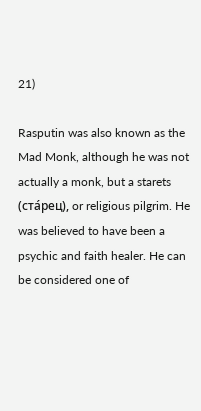21)

Rasputin was also known as the Mad Monk, although he was not actually a monk, but a starets (ста́рец), or religious pilgrim. He was believed to have been a psychic and faith healer. He can be considered one of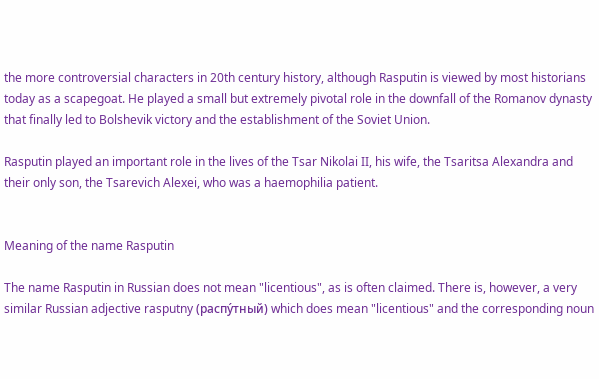the more controversial characters in 20th century history, although Rasputin is viewed by most historians today as a scapegoat. He played a small but extremely pivotal role in the downfall of the Romanov dynasty that finally led to Bolshevik victory and the establishment of the Soviet Union.

Rasputin played an important role in the lives of the Tsar Nikolai II, his wife, the Tsaritsa Alexandra and their only son, the Tsarevich Alexei, who was a haemophilia patient.


Meaning of the name Rasputin

The name Rasputin in Russian does not mean "licentious", as is often claimed. There is, however, a very similar Russian adjective rasputny (распу́тный) which does mean "licentious" and the corresponding noun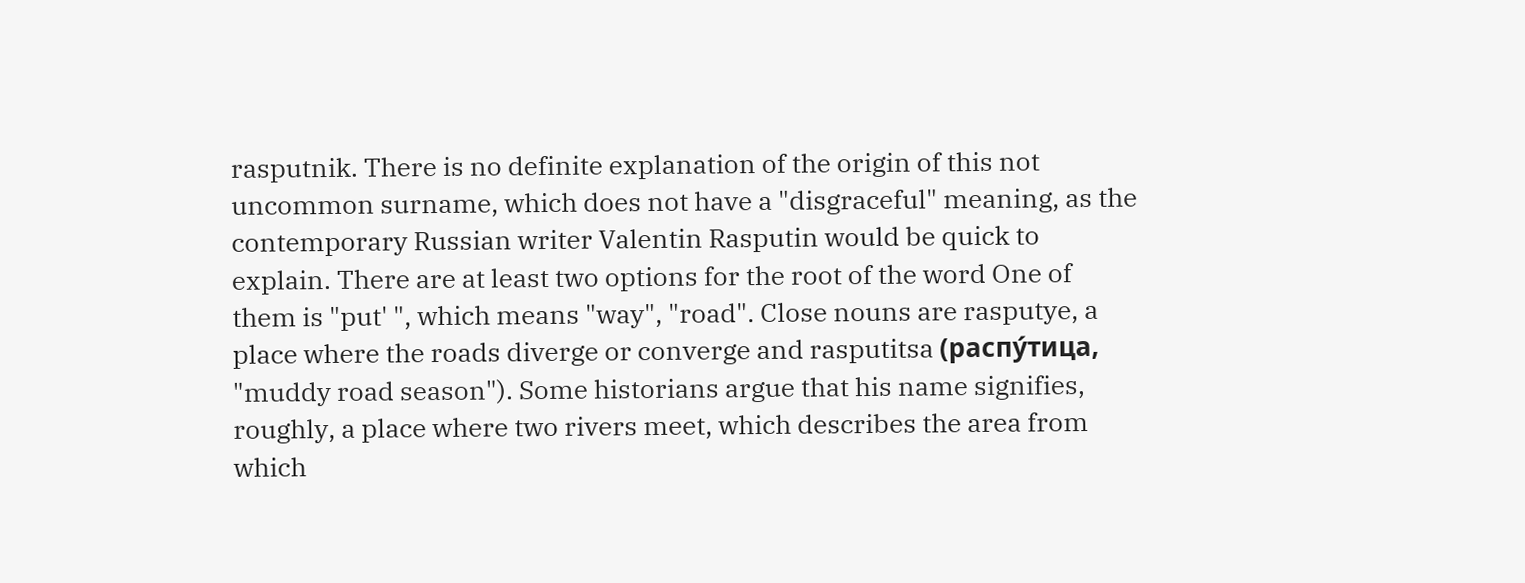rasputnik. There is no definite explanation of the origin of this not uncommon surname, which does not have a "disgraceful" meaning, as the contemporary Russian writer Valentin Rasputin would be quick to explain. There are at least two options for the root of the word One of them is "put' ", which means "way", "road". Close nouns are rasputye, a place where the roads diverge or converge and rasputitsa (распу́тица, "muddy road season"). Some historians argue that his name signifies, roughly, a place where two rivers meet, which describes the area from which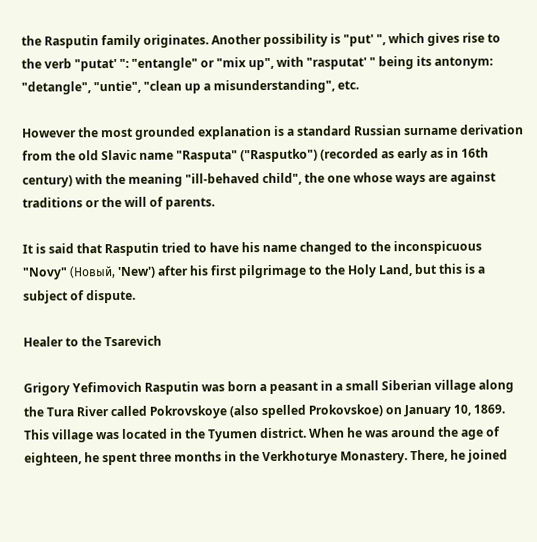the Rasputin family originates. Another possibility is "put' ", which gives rise to the verb "putat' ": "entangle" or "mix up", with "rasputat' " being its antonym: "detangle", "untie", "clean up a misunderstanding", etc.

However the most grounded explanation is a standard Russian surname derivation from the old Slavic name "Rasputa" ("Rasputko") (recorded as early as in 16th century) with the meaning "ill-behaved child", the one whose ways are against traditions or the will of parents.

It is said that Rasputin tried to have his name changed to the inconspicuous "Novy" (Новый, 'New') after his first pilgrimage to the Holy Land, but this is a subject of dispute.

Healer to the Tsarevich

Grigory Yefimovich Rasputin was born a peasant in a small Siberian village along the Tura River called Pokrovskoye (also spelled Prokovskoe) on January 10, 1869. This village was located in the Tyumen district. When he was around the age of eighteen, he spent three months in the Verkhoturye Monastery. There, he joined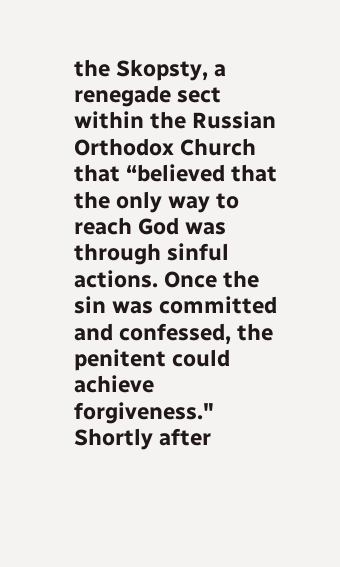the Skopsty, a renegade sect within the Russian Orthodox Church that “believed that the only way to reach God was through sinful actions. Once the sin was committed and confessed, the penitent could achieve forgiveness." Shortly after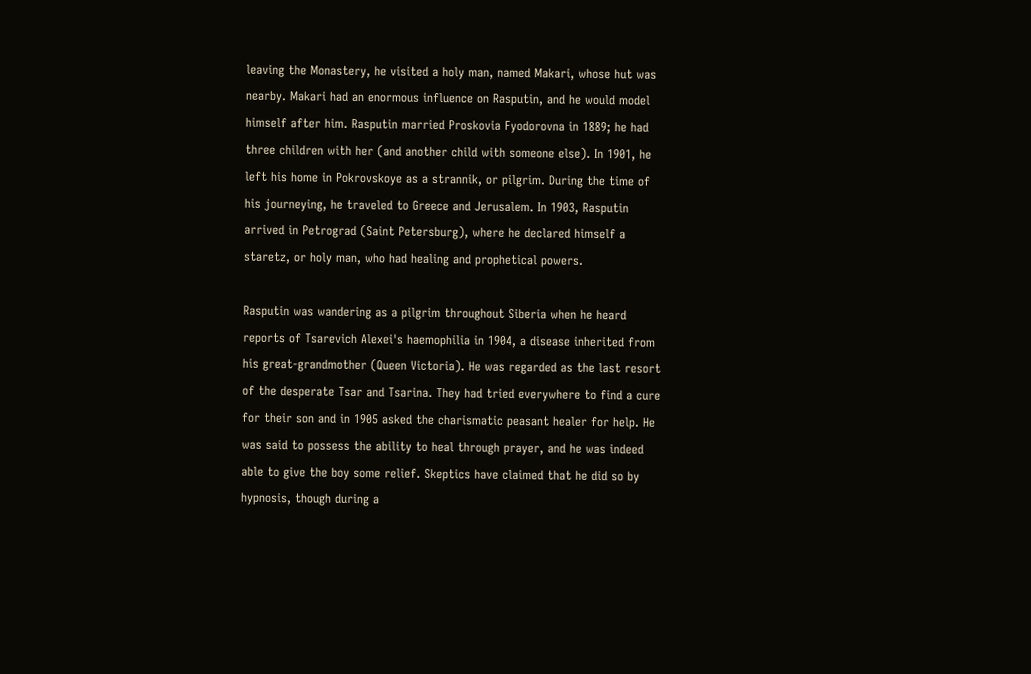leaving the Monastery, he visited a holy man, named Makari, whose hut was nearby. Makari had an enormous influence on Rasputin, and he would model himself after him. Rasputin married Proskovia Fyodorovna in 1889; he had three children with her (and another child with someone else). In 1901, he left his home in Pokrovskoye as a strannik, or pilgrim. During the time of his journeying, he traveled to Greece and Jerusalem. In 1903, Rasputin arrived in Petrograd (Saint Petersburg), where he declared himself a staretz, or holy man, who had healing and prophetical powers.

Rasputin was wandering as a pilgrim throughout Siberia when he heard reports of Tsarevich Alexei's haemophilia in 1904, a disease inherited from his great-grandmother (Queen Victoria). He was regarded as the last resort of the desperate Tsar and Tsarina. They had tried everywhere to find a cure for their son and in 1905 asked the charismatic peasant healer for help. He was said to possess the ability to heal through prayer, and he was indeed able to give the boy some relief. Skeptics have claimed that he did so by hypnosis, though during a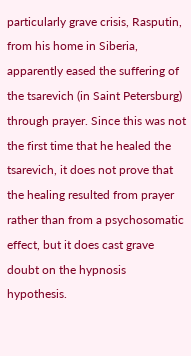particularly grave crisis, Rasputin, from his home in Siberia, apparently eased the suffering of the tsarevich (in Saint Petersburg) through prayer. Since this was not the first time that he healed the tsarevich, it does not prove that the healing resulted from prayer rather than from a psychosomatic effect, but it does cast grave doubt on the hypnosis hypothesis.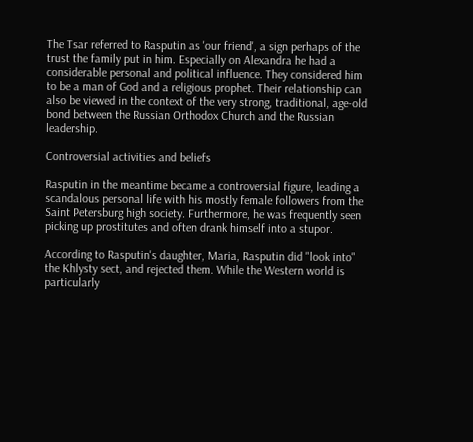The Tsar referred to Rasputin as 'our friend', a sign perhaps of the trust the family put in him. Especially on Alexandra he had a considerable personal and political influence. They considered him to be a man of God and a religious prophet. Their relationship can also be viewed in the context of the very strong, traditional, age-old bond between the Russian Orthodox Church and the Russian leadership.

Controversial activities and beliefs

Rasputin in the meantime became a controversial figure, leading a scandalous personal life with his mostly female followers from the Saint Petersburg high society. Furthermore, he was frequently seen picking up prostitutes and often drank himself into a stupor.

According to Rasputin's daughter, Maria, Rasputin did "look into" the Khlysty sect, and rejected them. While the Western world is particularly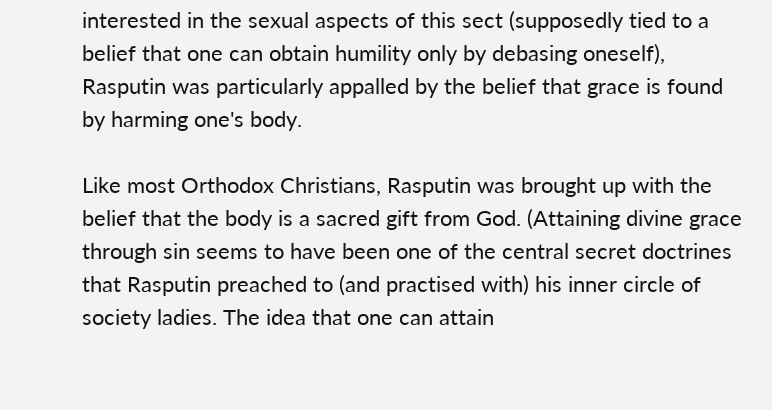interested in the sexual aspects of this sect (supposedly tied to a belief that one can obtain humility only by debasing oneself), Rasputin was particularly appalled by the belief that grace is found by harming one's body.

Like most Orthodox Christians, Rasputin was brought up with the belief that the body is a sacred gift from God. (Attaining divine grace through sin seems to have been one of the central secret doctrines that Rasputin preached to (and practised with) his inner circle of society ladies. The idea that one can attain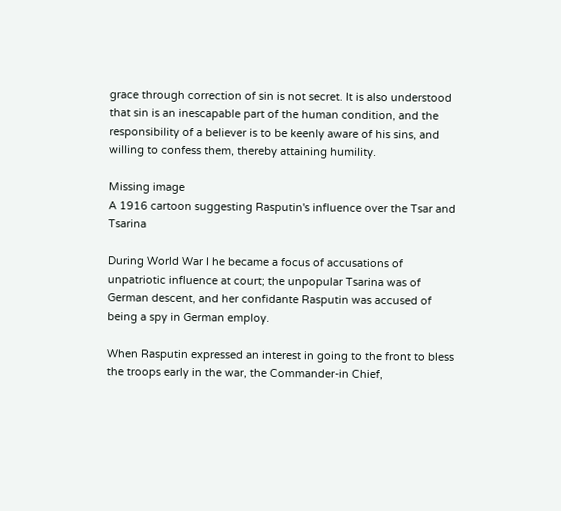grace through correction of sin is not secret. It is also understood that sin is an inescapable part of the human condition, and the responsibility of a believer is to be keenly aware of his sins, and willing to confess them, thereby attaining humility.

Missing image
A 1916 cartoon suggesting Rasputin's influence over the Tsar and Tsarina

During World War I he became a focus of accusations of unpatriotic influence at court; the unpopular Tsarina was of German descent, and her confidante Rasputin was accused of being a spy in German employ.

When Rasputin expressed an interest in going to the front to bless the troops early in the war, the Commander-in Chief,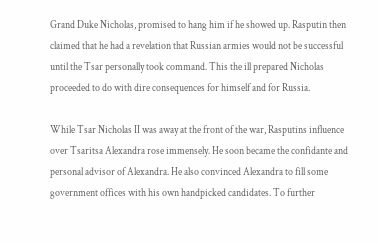Grand Duke Nicholas, promised to hang him if he showed up. Rasputin then claimed that he had a revelation that Russian armies would not be successful until the Tsar personally took command. This the ill prepared Nicholas proceeded to do with dire consequences for himself and for Russia.

While Tsar Nicholas II was away at the front of the war, Rasputins influence over Tsaritsa Alexandra rose immensely. He soon became the confidante and personal advisor of Alexandra. He also convinced Alexandra to fill some government offices with his own handpicked candidates. To further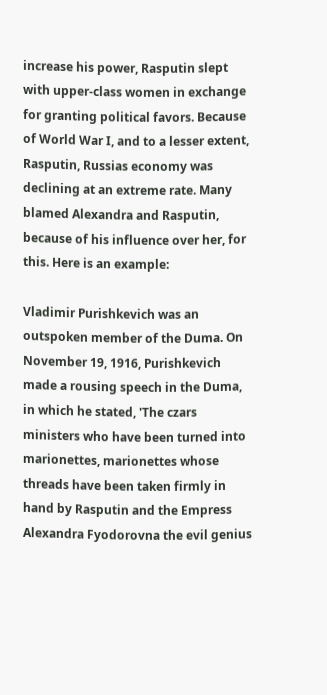increase his power, Rasputin slept with upper-class women in exchange for granting political favors. Because of World War I, and to a lesser extent, Rasputin, Russias economy was declining at an extreme rate. Many blamed Alexandra and Rasputin, because of his influence over her, for this. Here is an example:

Vladimir Purishkevich was an outspoken member of the Duma. On November 19, 1916, Purishkevich made a rousing speech in the Duma, in which he stated, 'The czars ministers who have been turned into marionettes, marionettes whose threads have been taken firmly in hand by Rasputin and the Empress Alexandra Fyodorovna the evil genius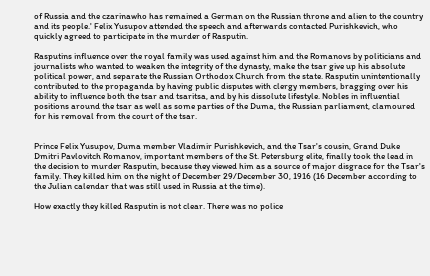of Russia and the czarinawho has remained a German on the Russian throne and alien to the country and its people.' Felix Yusupov attended the speech and afterwards contacted Purishkevich, who quickly agreed to participate in the murder of Rasputin.

Rasputins influence over the royal family was used against him and the Romanovs by politicians and journalists who wanted to weaken the integrity of the dynasty, make the tsar give up his absolute political power, and separate the Russian Orthodox Church from the state. Rasputin unintentionally contributed to the propaganda by having public disputes with clergy members, bragging over his ability to influence both the tsar and tsaritsa, and by his dissolute lifestyle. Nobles in influential positions around the tsar as well as some parties of the Duma, the Russian parliament, clamoured for his removal from the court of the tsar.


Prince Felix Yusupov, Duma member Vladimir Purishkevich, and the Tsar's cousin, Grand Duke Dmitri Pavlovitch Romanov, important members of the St. Petersburg elite, finally took the lead in the decision to murder Rasputin, because they viewed him as a source of major disgrace for the Tsar's family. They killed him on the night of December 29/December 30, 1916 (16 December according to the Julian calendar that was still used in Russia at the time).

How exactly they killed Rasputin is not clear. There was no police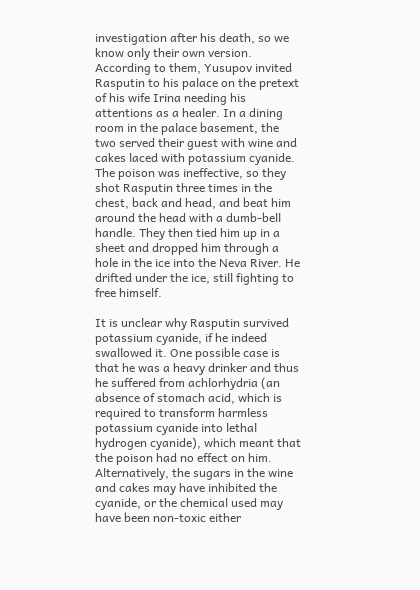investigation after his death, so we know only their own version. According to them, Yusupov invited Rasputin to his palace on the pretext of his wife Irina needing his attentions as a healer. In a dining room in the palace basement, the two served their guest with wine and cakes laced with potassium cyanide. The poison was ineffective, so they shot Rasputin three times in the chest, back and head, and beat him around the head with a dumb-bell handle. They then tied him up in a sheet and dropped him through a hole in the ice into the Neva River. He drifted under the ice, still fighting to free himself.

It is unclear why Rasputin survived potassium cyanide, if he indeed swallowed it. One possible case is that he was a heavy drinker and thus he suffered from achlorhydria (an absence of stomach acid, which is required to transform harmless potassium cyanide into lethal hydrogen cyanide), which meant that the poison had no effect on him. Alternatively, the sugars in the wine and cakes may have inhibited the cyanide, or the chemical used may have been non-toxic either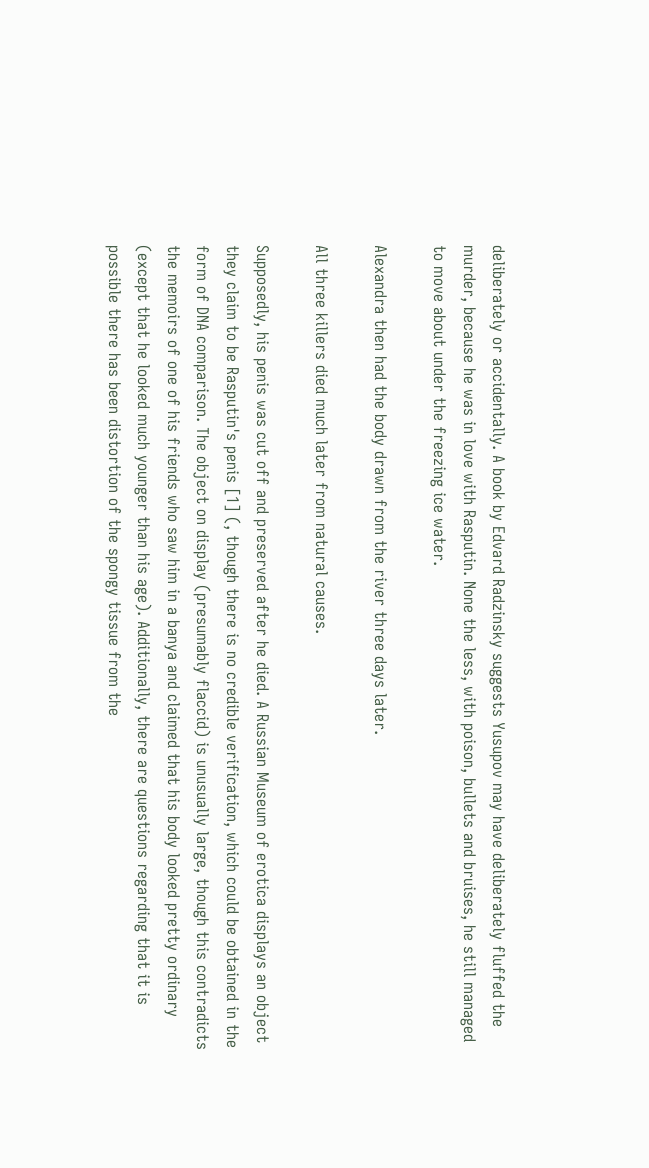deliberately or accidentally. A book by Edvard Radzinsky suggests Yusupov may have deliberately fluffed the murder, because he was in love with Rasputin. None the less, with poison, bullets and bruises, he still managed to move about under the freezing ice water.

Alexandra then had the body drawn from the river three days later.

All three killers died much later from natural causes.

Supposedly, his penis was cut off and preserved after he died. A Russian Museum of erotica displays an object they claim to be Rasputin's penis [1] (, though there is no credible verification, which could be obtained in the form of DNA comparison. The object on display (presumably flaccid) is unusually large, though this contradicts the memoirs of one of his friends who saw him in a banya and claimed that his body looked pretty ordinary (except that he looked much younger than his age). Additionally, there are questions regarding that it is possible there has been distortion of the spongy tissue from the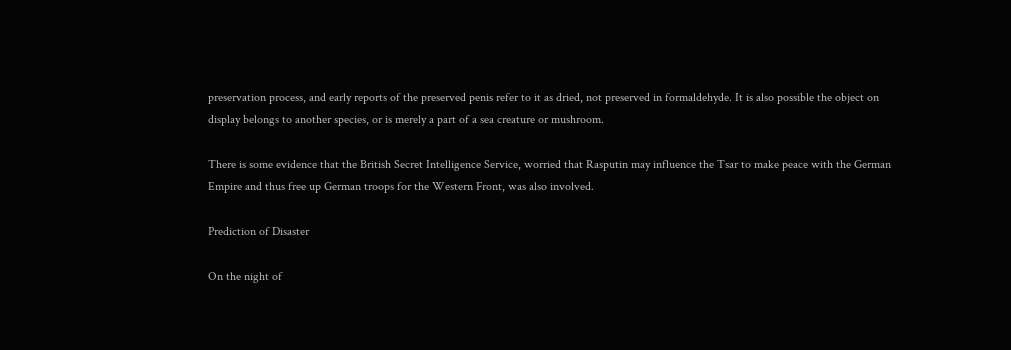preservation process, and early reports of the preserved penis refer to it as dried, not preserved in formaldehyde. It is also possible the object on display belongs to another species, or is merely a part of a sea creature or mushroom.

There is some evidence that the British Secret Intelligence Service, worried that Rasputin may influence the Tsar to make peace with the German Empire and thus free up German troops for the Western Front, was also involved.

Prediction of Disaster

On the night of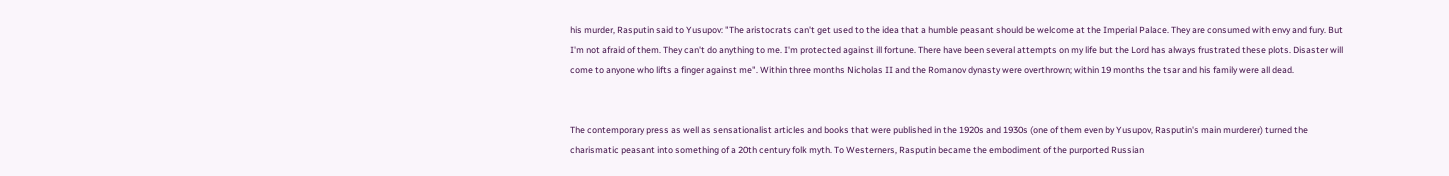his murder, Rasputin said to Yusupov: "The aristocrats can't get used to the idea that a humble peasant should be welcome at the Imperial Palace. They are consumed with envy and fury. But I'm not afraid of them. They can't do anything to me. I'm protected against ill fortune. There have been several attempts on my life but the Lord has always frustrated these plots. Disaster will come to anyone who lifts a finger against me". Within three months Nicholas II and the Romanov dynasty were overthrown; within 19 months the tsar and his family were all dead.


The contemporary press as well as sensationalist articles and books that were published in the 1920s and 1930s (one of them even by Yusupov, Rasputin's main murderer) turned the charismatic peasant into something of a 20th century folk myth. To Westerners, Rasputin became the embodiment of the purported Russian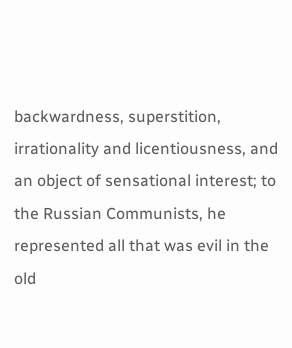backwardness, superstition, irrationality and licentiousness, and an object of sensational interest; to the Russian Communists, he represented all that was evil in the old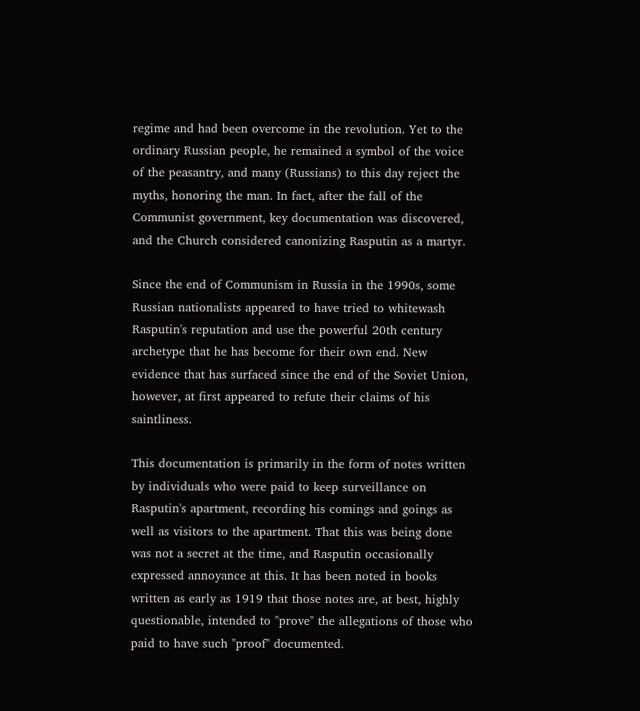regime and had been overcome in the revolution. Yet to the ordinary Russian people, he remained a symbol of the voice of the peasantry, and many (Russians) to this day reject the myths, honoring the man. In fact, after the fall of the Communist government, key documentation was discovered, and the Church considered canonizing Rasputin as a martyr.

Since the end of Communism in Russia in the 1990s, some Russian nationalists appeared to have tried to whitewash Rasputin's reputation and use the powerful 20th century archetype that he has become for their own end. New evidence that has surfaced since the end of the Soviet Union, however, at first appeared to refute their claims of his saintliness.

This documentation is primarily in the form of notes written by individuals who were paid to keep surveillance on Rasputin's apartment, recording his comings and goings as well as visitors to the apartment. That this was being done was not a secret at the time, and Rasputin occasionally expressed annoyance at this. It has been noted in books written as early as 1919 that those notes are, at best, highly questionable, intended to "prove" the allegations of those who paid to have such "proof" documented.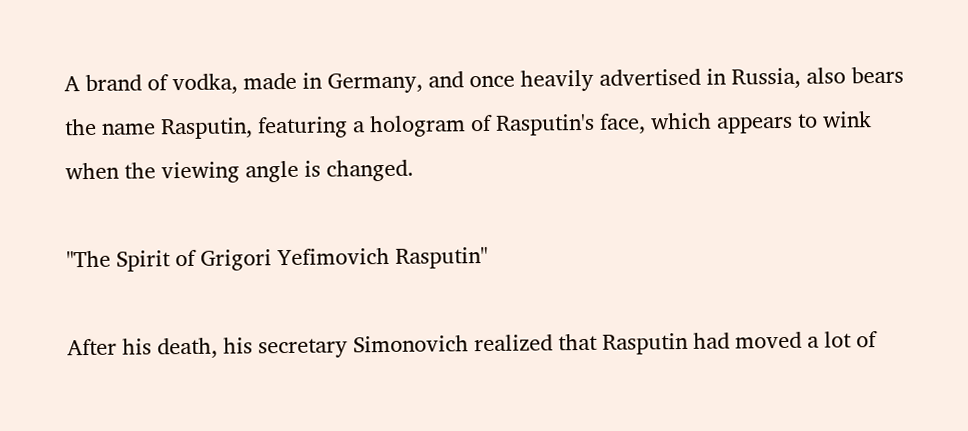A brand of vodka, made in Germany, and once heavily advertised in Russia, also bears the name Rasputin, featuring a hologram of Rasputin's face, which appears to wink when the viewing angle is changed.

"The Spirit of Grigori Yefimovich Rasputin"

After his death, his secretary Simonovich realized that Rasputin had moved a lot of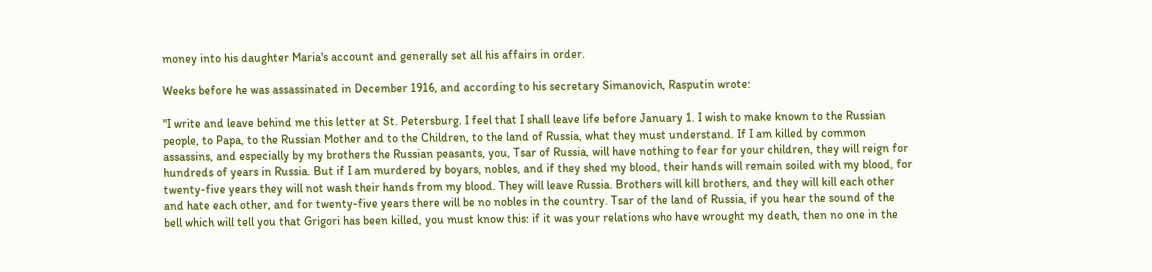money into his daughter Maria's account and generally set all his affairs in order.

Weeks before he was assassinated in December 1916, and according to his secretary Simanovich, Rasputin wrote:

"I write and leave behind me this letter at St. Petersburg. I feel that I shall leave life before January 1. I wish to make known to the Russian people, to Papa, to the Russian Mother and to the Children, to the land of Russia, what they must understand. If I am killed by common assassins, and especially by my brothers the Russian peasants, you, Tsar of Russia, will have nothing to fear for your children, they will reign for hundreds of years in Russia. But if I am murdered by boyars, nobles, and if they shed my blood, their hands will remain soiled with my blood, for twenty-five years they will not wash their hands from my blood. They will leave Russia. Brothers will kill brothers, and they will kill each other and hate each other, and for twenty-five years there will be no nobles in the country. Tsar of the land of Russia, if you hear the sound of the bell which will tell you that Grigori has been killed, you must know this: if it was your relations who have wrought my death, then no one in the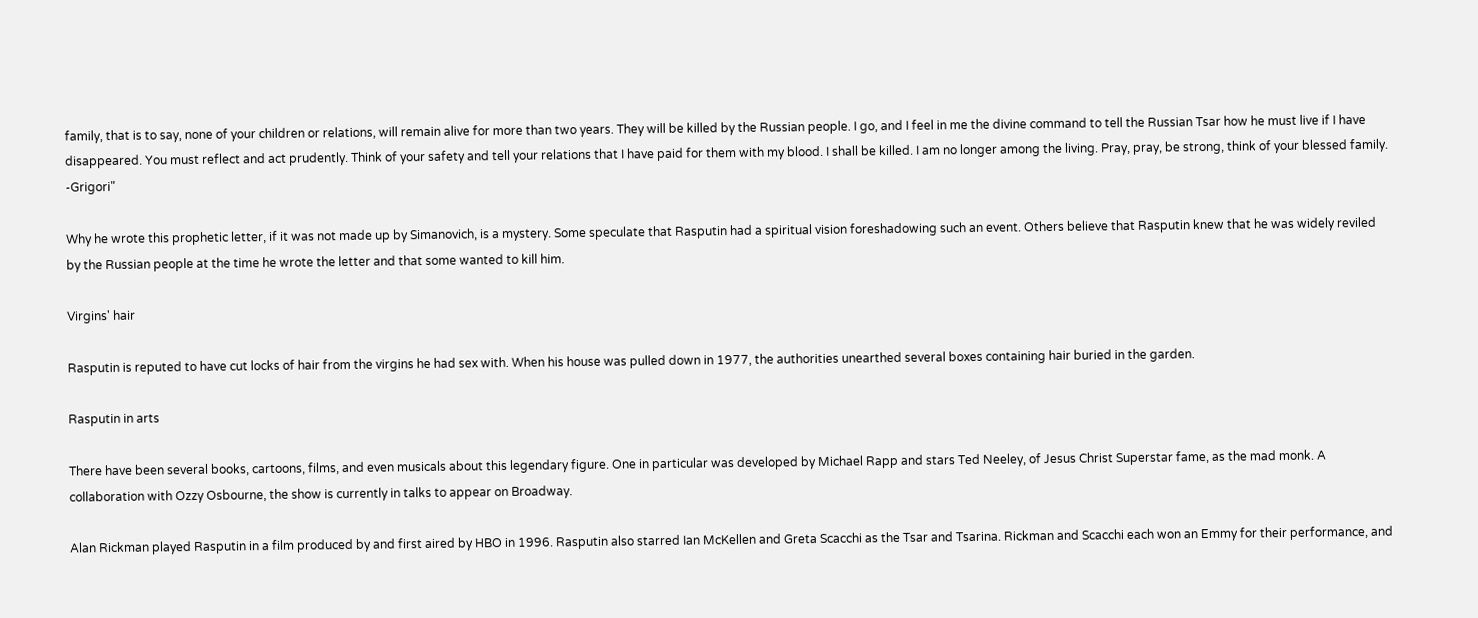family, that is to say, none of your children or relations, will remain alive for more than two years. They will be killed by the Russian people. I go, and I feel in me the divine command to tell the Russian Tsar how he must live if I have disappeared. You must reflect and act prudently. Think of your safety and tell your relations that I have paid for them with my blood. I shall be killed. I am no longer among the living. Pray, pray, be strong, think of your blessed family. -Grigori"

Why he wrote this prophetic letter, if it was not made up by Simanovich, is a mystery. Some speculate that Rasputin had a spiritual vision foreshadowing such an event. Others believe that Rasputin knew that he was widely reviled by the Russian people at the time he wrote the letter and that some wanted to kill him.

Virgins' hair

Rasputin is reputed to have cut locks of hair from the virgins he had sex with. When his house was pulled down in 1977, the authorities unearthed several boxes containing hair buried in the garden.

Rasputin in arts

There have been several books, cartoons, films, and even musicals about this legendary figure. One in particular was developed by Michael Rapp and stars Ted Neeley, of Jesus Christ Superstar fame, as the mad monk. A collaboration with Ozzy Osbourne, the show is currently in talks to appear on Broadway.

Alan Rickman played Rasputin in a film produced by and first aired by HBO in 1996. Rasputin also starred Ian McKellen and Greta Scacchi as the Tsar and Tsarina. Rickman and Scacchi each won an Emmy for their performance, and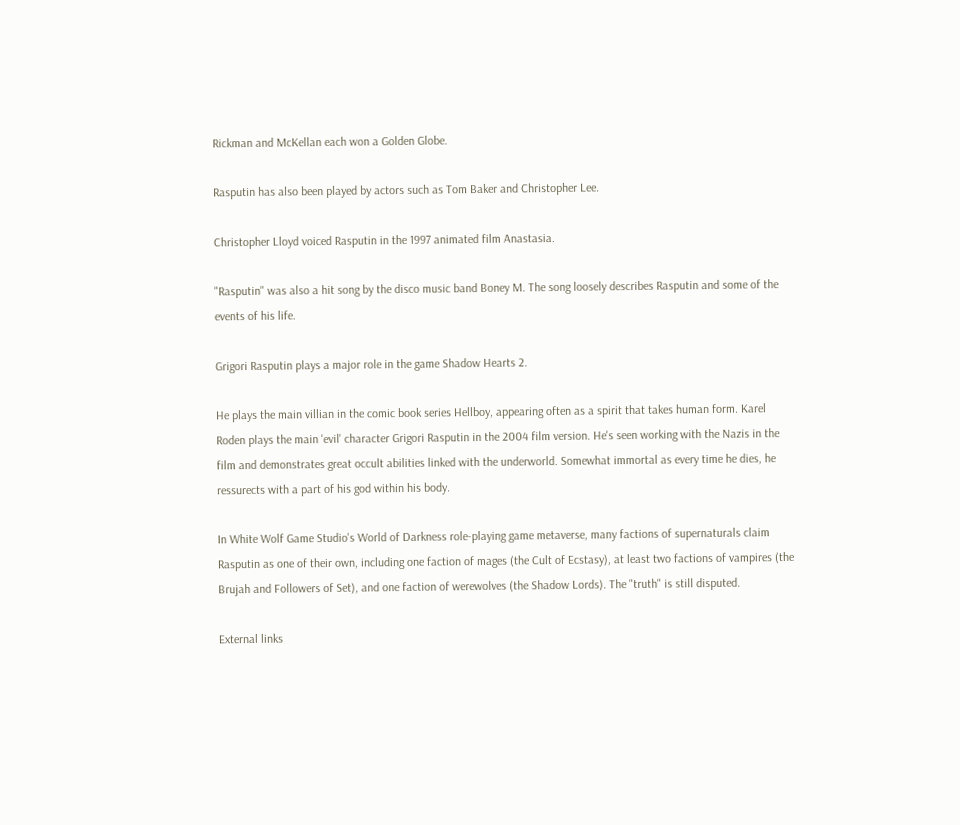Rickman and McKellan each won a Golden Globe.

Rasputin has also been played by actors such as Tom Baker and Christopher Lee.

Christopher Lloyd voiced Rasputin in the 1997 animated film Anastasia.

"Rasputin" was also a hit song by the disco music band Boney M. The song loosely describes Rasputin and some of the events of his life.

Grigori Rasputin plays a major role in the game Shadow Hearts 2.

He plays the main villian in the comic book series Hellboy, appearing often as a spirit that takes human form. Karel Roden plays the main 'evil' character Grigori Rasputin in the 2004 film version. He's seen working with the Nazis in the film and demonstrates great occult abilities linked with the underworld. Somewhat immortal as every time he dies, he ressurects with a part of his god within his body.

In White Wolf Game Studio's World of Darkness role-playing game metaverse, many factions of supernaturals claim Rasputin as one of their own, including one faction of mages (the Cult of Ecstasy), at least two factions of vampires (the Brujah and Followers of Set), and one faction of werewolves (the Shadow Lords). The "truth" is still disputed.

External links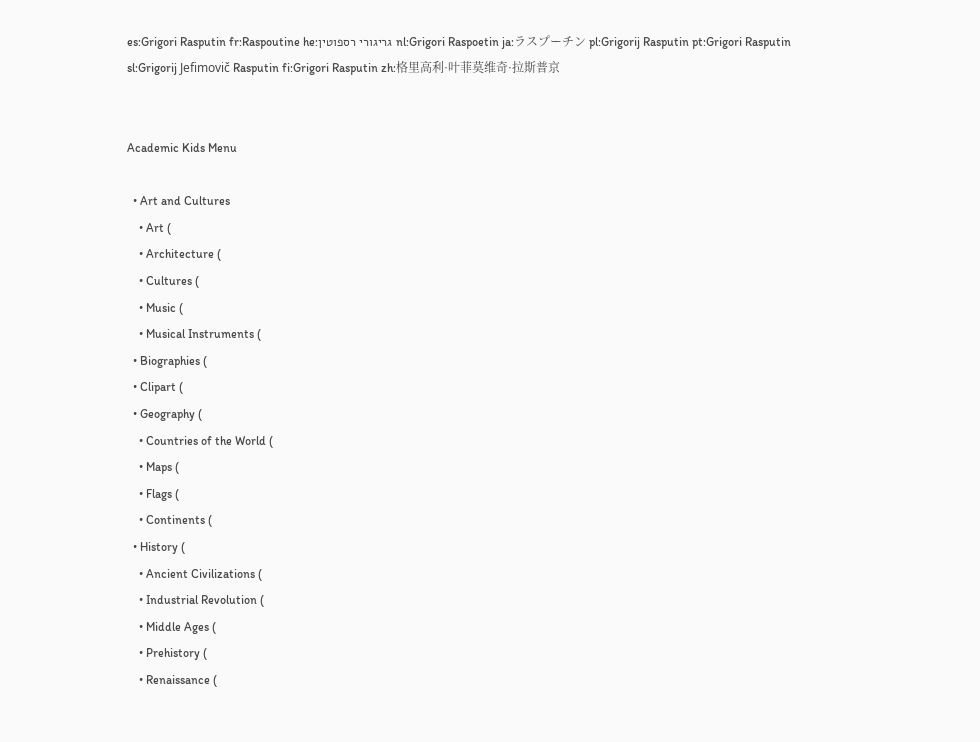es:Grigori Rasputin fr:Raspoutine he:גריגורי רספוטין nl:Grigori Raspoetin ja:ラスプーチン pl:Grigorij Rasputin pt:Grigori Rasputin sl:Grigorij Jefimovič Rasputin fi:Grigori Rasputin zh:格里高利·叶菲莫维奇·拉斯普京


Academic Kids Menu

  • Art and Cultures
    • Art (
    • Architecture (
    • Cultures (
    • Music (
    • Musical Instruments (
  • Biographies (
  • Clipart (
  • Geography (
    • Countries of the World (
    • Maps (
    • Flags (
    • Continents (
  • History (
    • Ancient Civilizations (
    • Industrial Revolution (
    • Middle Ages (
    • Prehistory (
    • Renaissance (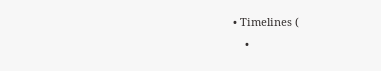• Timelines (
    •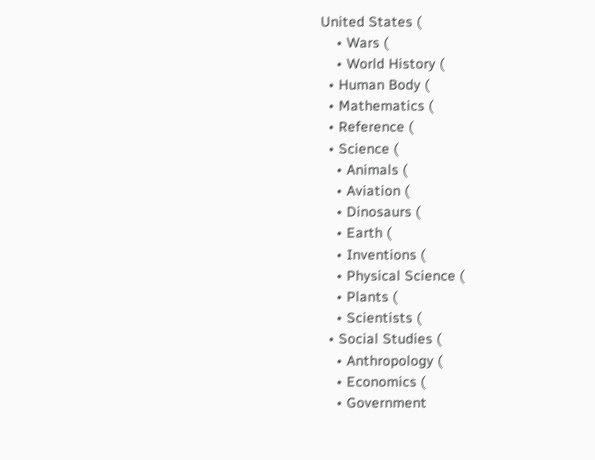United States (
    • Wars (
    • World History (
  • Human Body (
  • Mathematics (
  • Reference (
  • Science (
    • Animals (
    • Aviation (
    • Dinosaurs (
    • Earth (
    • Inventions (
    • Physical Science (
    • Plants (
    • Scientists (
  • Social Studies (
    • Anthropology (
    • Economics (
    • Government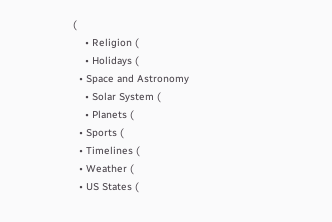(
    • Religion (
    • Holidays (
  • Space and Astronomy
    • Solar System (
    • Planets (
  • Sports (
  • Timelines (
  • Weather (
  • US States (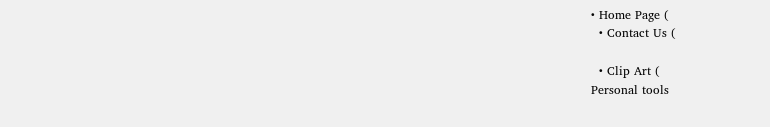• Home Page (
  • Contact Us (

  • Clip Art (
Personal tools